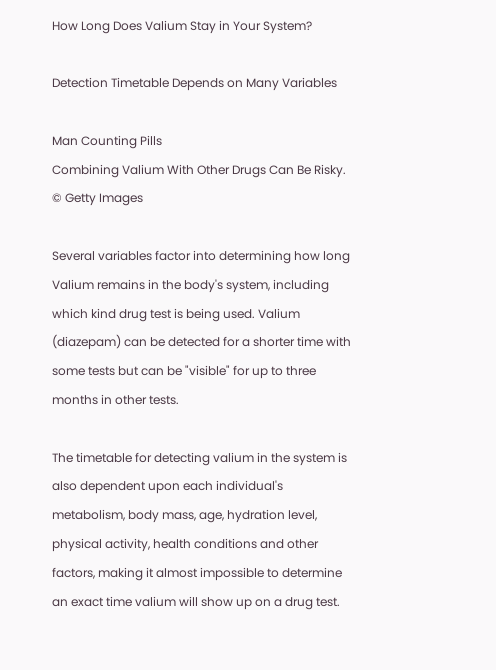How Long Does Valium Stay in Your System?

Detection Timetable Depends on Many Variables

Man Counting Pills
Combining Valium With Other Drugs Can Be Risky. © Getty Images

Several variables factor into determining how long Valium remains in the body's system, including which kind drug test is being used. Valium (diazepam) can be detected for a shorter time with some tests but can be "visible" for up to three months in other tests.

The timetable for detecting valium in the system is also dependent upon each individual's metabolism, body mass, age, hydration level, physical activity, health conditions and other factors, making it almost impossible to determine an exact time valium will show up on a drug test.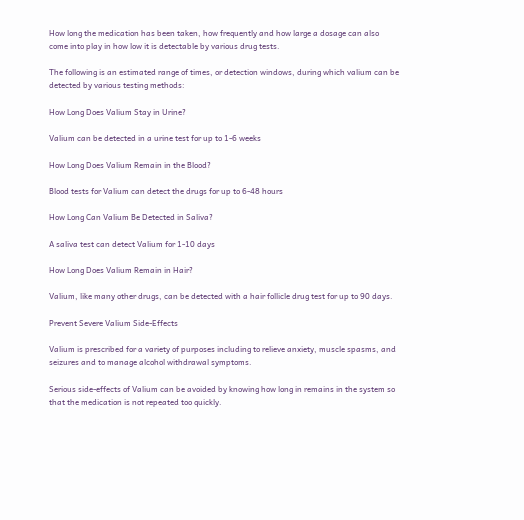How long the medication has been taken, how frequently and how large a dosage can also come into play in how low it is detectable by various drug tests.

The following is an estimated range of times, or detection windows, during which valium can be detected by various testing methods:

How Long Does Valium Stay in Urine?

Valium can be detected in a urine test for up to 1-6 weeks

How Long Does Valium Remain in the Blood?

Blood tests for Valium can detect the drugs for up to 6-48 hours

How Long Can Valium Be Detected in Saliva?

A saliva test can detect Valium for 1-10 days

How Long Does Valium Remain in Hair?

Valium, like many other drugs, can be detected with a hair follicle drug test for up to 90 days.

Prevent Severe Valium Side-Effects

Valium is prescribed for a variety of purposes including to relieve anxiety, muscle spasms, and seizures and to manage alcohol withdrawal symptoms.

Serious side-effects of Valium can be avoided by knowing how long in remains in the system so that the medication is not repeated too quickly.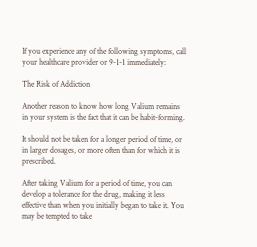If you experience any of the following symptoms, call your healthcare provider or 9-1-1 immediately:

The Risk of Addiction

Another reason to know how long Valium remains in your system is the fact that it can be habit-forming.

It should not be taken for a longer period of time, or in larger dosages, or more often than for which it is prescribed.

After taking Valium for a period of time, you can develop a tolerance for the drug, making it less effective than when you initially began to take it. You may be tempted to take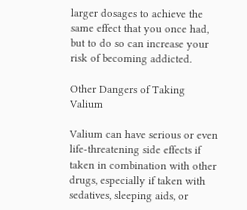larger dosages to achieve the same effect that you once had, but to do so can increase your risk of becoming addicted.

Other Dangers of Taking Valium

Valium can have serious or even life-threatening side effects if taken in combination with other drugs, especially if taken with sedatives, sleeping aids, or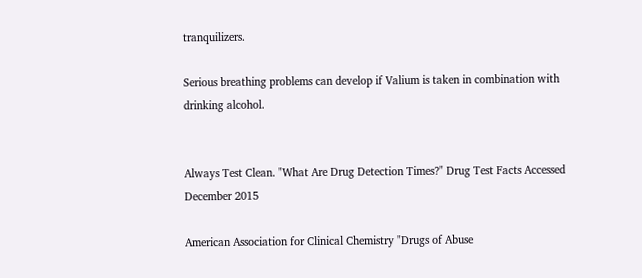tranquilizers.

Serious breathing problems can develop if Valium is taken in combination with drinking alcohol.


Always Test Clean. "What Are Drug Detection Times?" Drug Test Facts Accessed December 2015

American Association for Clinical Chemistry "Drugs of Abuse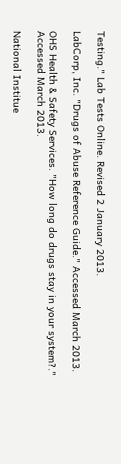Testing." Lab Tests Online. Revised 2 January 2013.

LabCorp, Inc. "Drugs of Abuse Reference Guide." Accessed March 2013.

OHS Health & Safety Services. "How long do drugs stay in your system?." Accessed March 2013.

National Institue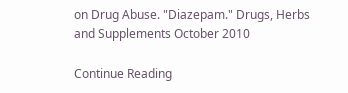on Drug Abuse. "Diazepam." Drugs, Herbs and Supplements October 2010

Continue Reading